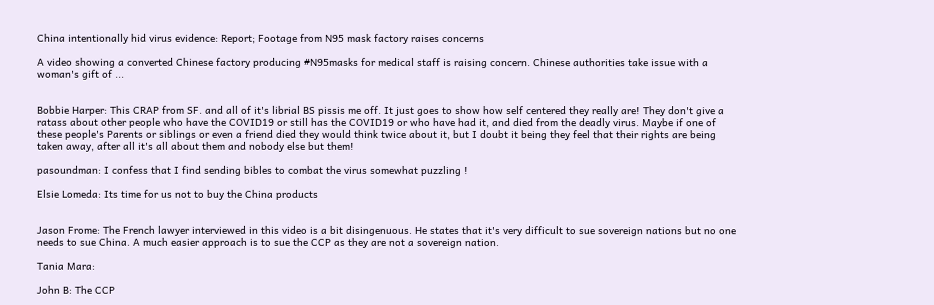China intentionally hid virus evidence: Report; Footage from N95 mask factory raises concerns

A video showing a converted Chinese factory producing #N95masks for medical staff is raising concern. Chinese authorities take issue with a woman's gift of ...


Bobbie Harper: This CRAP from SF. and all of it's librial BS pissis me off. It just goes to show how self centered they really are! They don't give a ratass about other people who have the COVID19 or still has the COVID19 or who have had it, and died from the deadly virus. Maybe if one of these people's Parents or siblings or even a friend died they would think twice about it, but I doubt it being they feel that their rights are being taken away, after all it's all about them and nobody else but them!

pasoundman: I confess that I find sending bibles to combat the virus somewhat puzzling !

Elsie Lomeda: Its time for us not to buy the China products


Jason Frome: The French lawyer interviewed in this video is a bit disingenuous. He states that it's very difficult to sue sovereign nations but no one needs to sue China. A much easier approach is to sue the CCP as they are not a sovereign nation.

Tania Mara:

John B: The CCP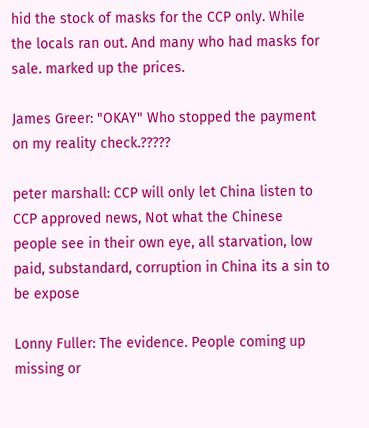hid the stock of masks for the CCP only. While the locals ran out. And many who had masks for sale. marked up the prices.

James Greer: "OKAY" Who stopped the payment on my reality check.?????

peter marshall: CCP will only let China listen to CCP approved news, Not what the Chinese people see in their own eye, all starvation, low paid, substandard, corruption in China its a sin to be expose

Lonny Fuller: The evidence. People coming up missing or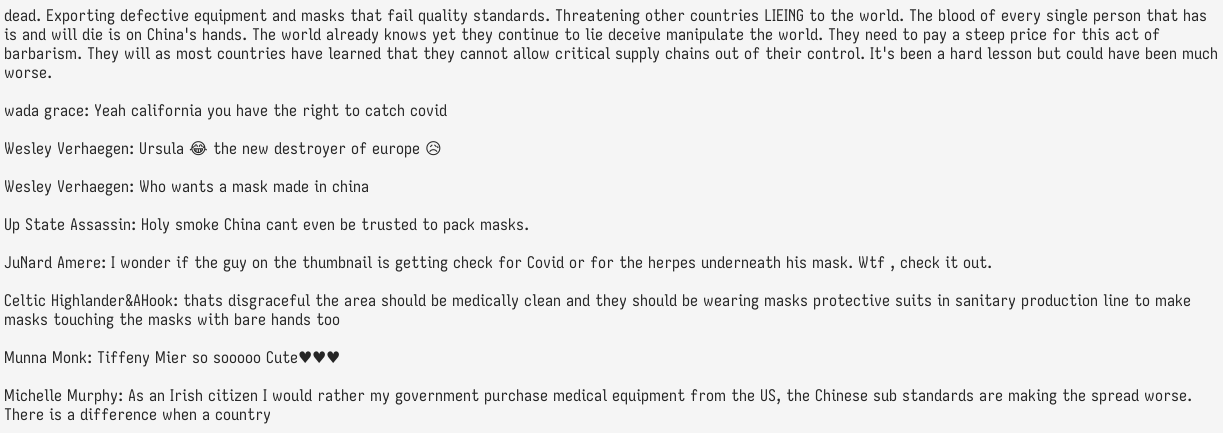dead. Exporting defective equipment and masks that fail quality standards. Threatening other countries LIEING to the world. The blood of every single person that has is and will die is on China's hands. The world already knows yet they continue to lie deceive manipulate the world. They need to pay a steep price for this act of barbarism. They will as most countries have learned that they cannot allow critical supply chains out of their control. It's been a hard lesson but could have been much worse.

wada grace: Yeah california you have the right to catch covid

Wesley Verhaegen: Ursula 😂 the new destroyer of europe 😥

Wesley Verhaegen: Who wants a mask made in china

Up State Assassin: Holy smoke China cant even be trusted to pack masks.

JuNard Amere: I wonder if the guy on the thumbnail is getting check for Covid or for the herpes underneath his mask. Wtf , check it out.

Celtic Highlander&AHook: thats disgraceful the area should be medically clean and they should be wearing masks protective suits in sanitary production line to make masks touching the masks with bare hands too

Munna Monk: Tiffeny Mier so sooooo Cute♥♥♥

Michelle Murphy: As an Irish citizen I would rather my government purchase medical equipment from the US, the Chinese sub standards are making the spread worse. There is a difference when a country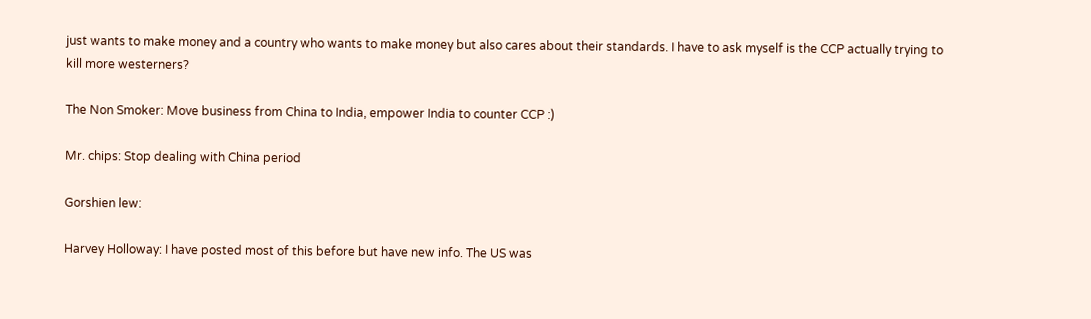just wants to make money and a country who wants to make money but also cares about their standards. I have to ask myself is the CCP actually trying to kill more westerners?

The Non Smoker: Move business from China to India, empower India to counter CCP :)

Mr. chips: Stop dealing with China period

Gorshien lew:

Harvey Holloway: I have posted most of this before but have new info. The US was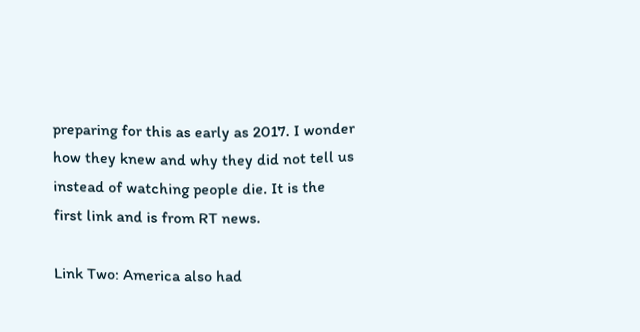preparing for this as early as 2017. I wonder how they knew and why they did not tell us instead of watching people die. It is the first link and is from RT news.

Link Two: America also had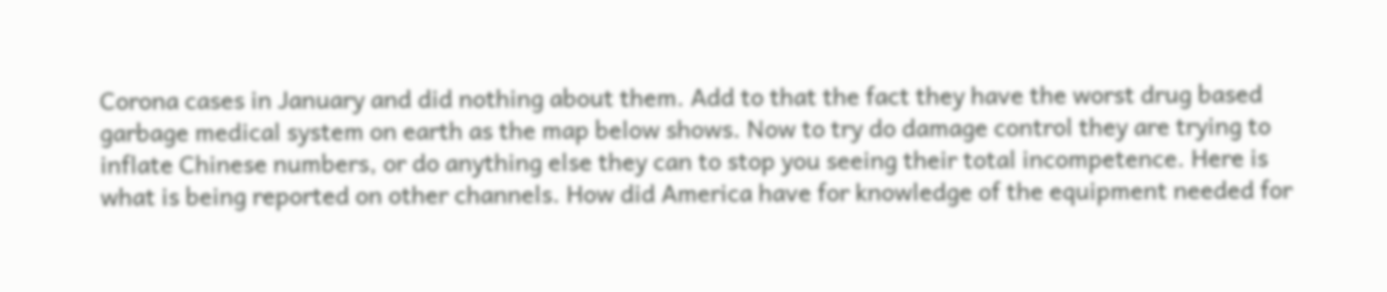Corona cases in January and did nothing about them. Add to that the fact they have the worst drug based garbage medical system on earth as the map below shows. Now to try do damage control they are trying to inflate Chinese numbers, or do anything else they can to stop you seeing their total incompetence. Here is what is being reported on other channels. How did America have for knowledge of the equipment needed for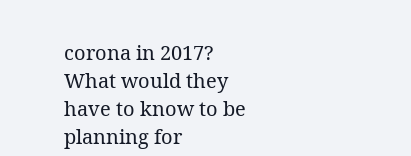corona in 2017? What would they have to know to be planning for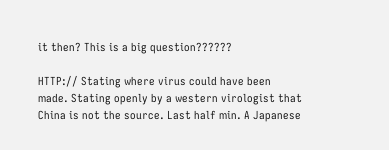it then? This is a big question??????

HTTP:// Stating where virus could have been made. Stating openly by a western virologist that China is not the source. Last half min. A Japanese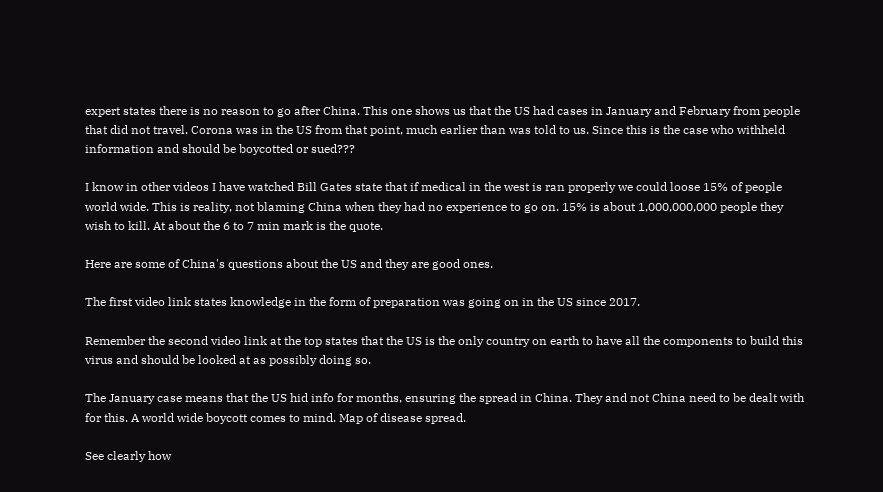expert states there is no reason to go after China. This one shows us that the US had cases in January and February from people that did not travel. Corona was in the US from that point, much earlier than was told to us. Since this is the case who withheld information and should be boycotted or sued???

I know in other videos I have watched Bill Gates state that if medical in the west is ran properly we could loose 15% of people world wide. This is reality, not blaming China when they had no experience to go on. 15% is about 1,000,000,000 people they wish to kill. At about the 6 to 7 min mark is the quote.

Here are some of China's questions about the US and they are good ones.

The first video link states knowledge in the form of preparation was going on in the US since 2017.

Remember the second video link at the top states that the US is the only country on earth to have all the components to build this virus and should be looked at as possibly doing so.

The January case means that the US hid info for months, ensuring the spread in China. They and not China need to be dealt with for this. A world wide boycott comes to mind. Map of disease spread.

See clearly how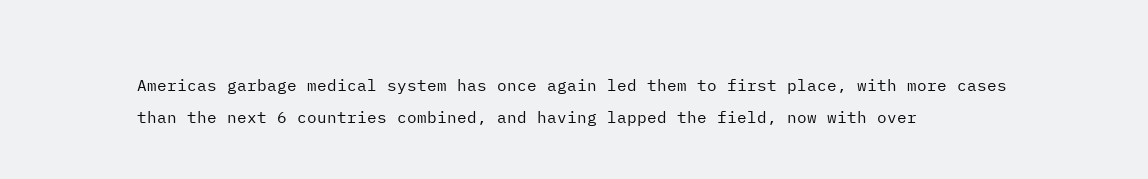Americas garbage medical system has once again led them to first place, with more cases than the next 6 countries combined, and having lapped the field, now with over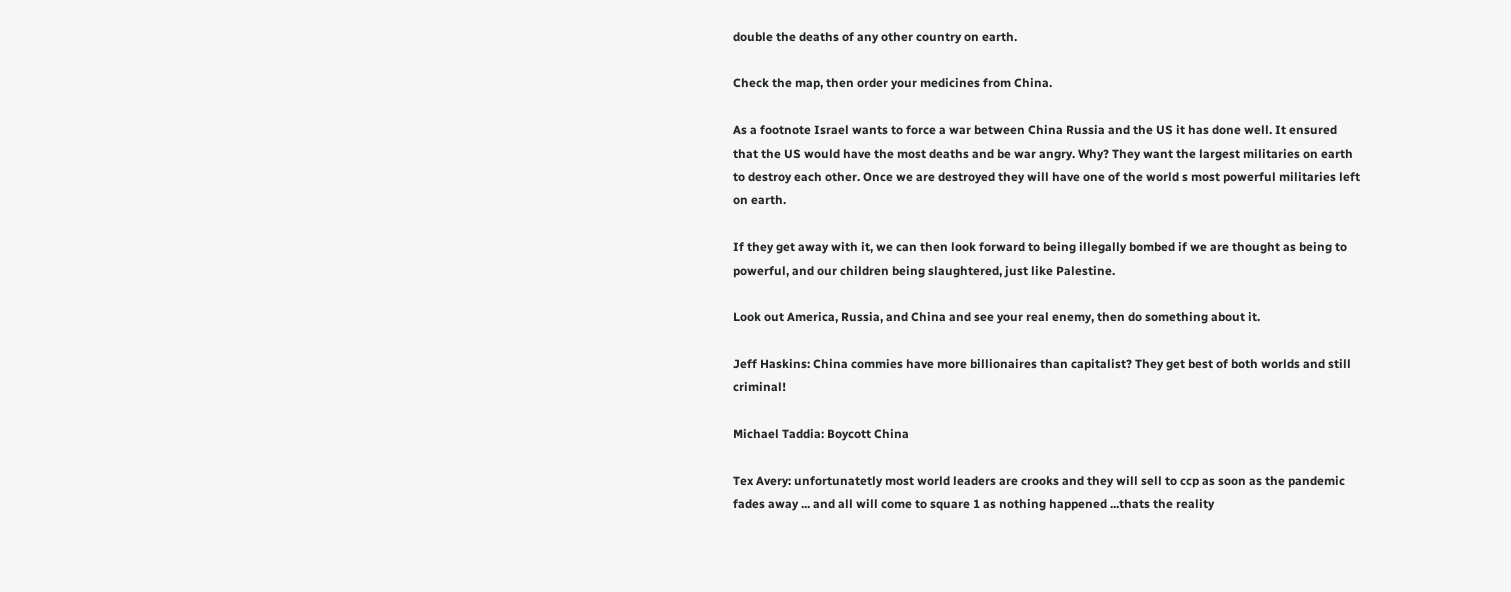double the deaths of any other country on earth.

Check the map, then order your medicines from China.

As a footnote Israel wants to force a war between China Russia and the US it has done well. It ensured that the US would have the most deaths and be war angry. Why? They want the largest militaries on earth to destroy each other. Once we are destroyed they will have one of the world s most powerful militaries left on earth.

If they get away with it, we can then look forward to being illegally bombed if we are thought as being to powerful, and our children being slaughtered, just like Palestine.

Look out America, Russia, and China and see your real enemy, then do something about it.

Jeff Haskins: China commies have more billionaires than capitalist? They get best of both worlds and still criminal!

Michael Taddia: Boycott China

Tex Avery: unfortunatetly most world leaders are crooks and they will sell to ccp as soon as the pandemic fades away ... and all will come to square 1 as nothing happened ...thats the reality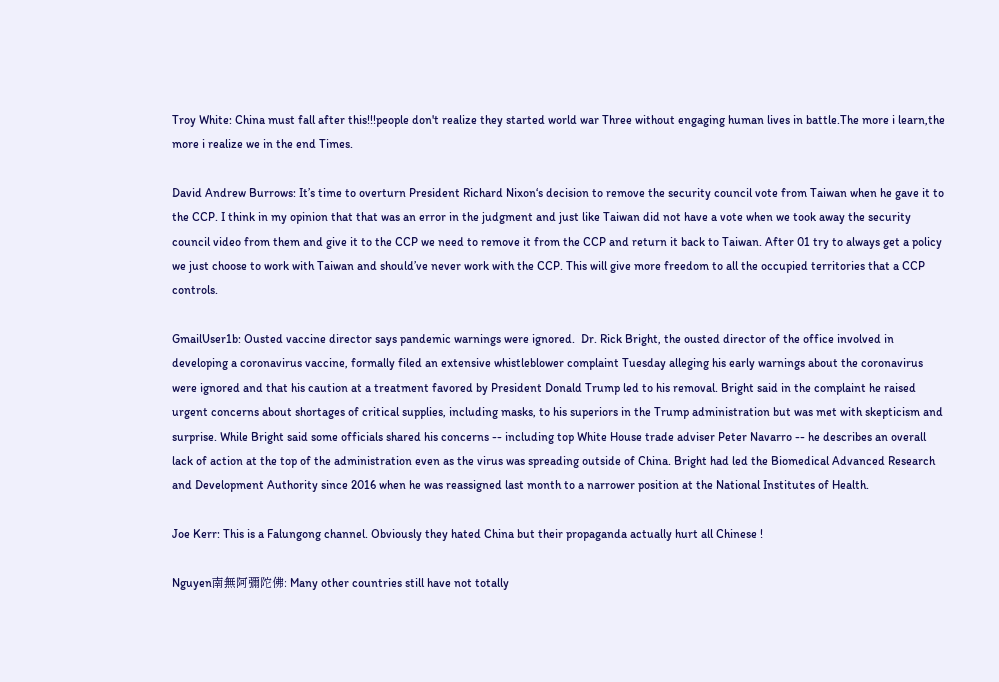Troy White: China must fall after this!!!people don't realize they started world war Three without engaging human lives in battle.The more i learn,the more i realize we in the end Times.

David Andrew Burrows: It’s time to overturn President Richard Nixon‘s decision to remove the security council vote from Taiwan when he gave it to the CCP. I think in my opinion that that was an error in the judgment and just like Taiwan did not have a vote when we took away the security council video from them and give it to the CCP we need to remove it from the CCP and return it back to Taiwan. After 01 try to always get a policy we just choose to work with Taiwan and should’ve never work with the CCP. This will give more freedom to all the occupied territories that a CCP controls.

GmailUser1b: Ousted vaccine director says pandemic warnings were ignored.  Dr. Rick Bright, the ousted director of the office involved in developing a coronavirus vaccine, formally filed an extensive whistleblower complaint Tuesday alleging his early warnings about the coronavirus were ignored and that his caution at a treatment favored by President Donald Trump led to his removal. Bright said in the complaint he raised urgent concerns about shortages of critical supplies, including masks, to his superiors in the Trump administration but was met with skepticism and surprise. While Bright said some officials shared his concerns -- including top White House trade adviser Peter Navarro -- he describes an overall lack of action at the top of the administration even as the virus was spreading outside of China. Bright had led the Biomedical Advanced Research and Development Authority since 2016 when he was reassigned last month to a narrower position at the National Institutes of Health.

Joe Kerr: This is a Falungong channel. Obviously they hated China but their propaganda actually hurt all Chinese !

Nguyen南無阿彌陀佛: Many other countries still have not totally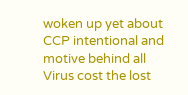woken up yet about CCP intentional and motive behind all Virus cost the lost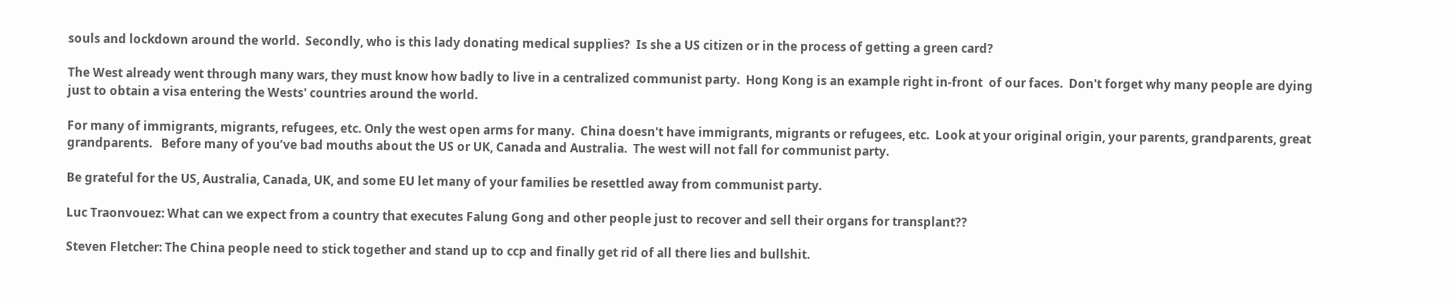souls and lockdown around the world.  Secondly, who is this lady donating medical supplies?  Is she a US citizen or in the process of getting a green card?

The West already went through many wars, they must know how badly to live in a centralized communist party.  Hong Kong is an example right in-front  of our faces.  Don't forget why many people are dying just to obtain a visa entering the Wests' countries around the world.

For many of immigrants, migrants, refugees, etc. Only the west open arms for many.  China doesn't have immigrants, migrants or refugees, etc.  Look at your original origin, your parents, grandparents, great grandparents.   Before many of you’ve bad mouths about the US or UK, Canada and Australia.  The west will not fall for communist party.

Be grateful for the US, Australia, Canada, UK, and some EU let many of your families be resettled away from communist party.

Luc Traonvouez: What can we expect from a country that executes Falung Gong and other people just to recover and sell their organs for transplant??

Steven Fletcher: The China people need to stick together and stand up to ccp and finally get rid of all there lies and bullshit.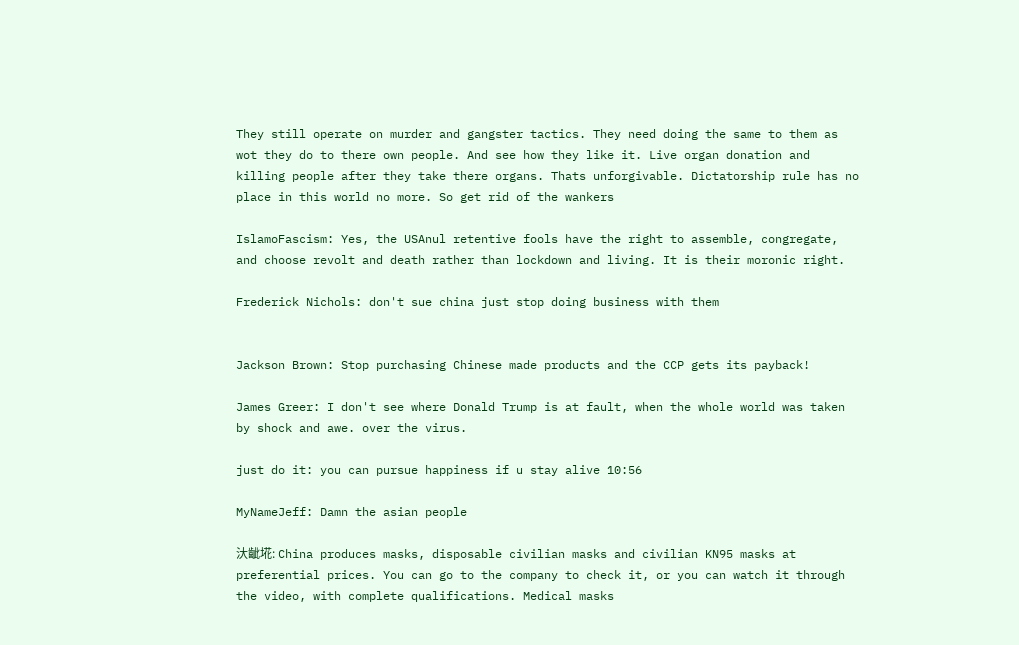They still operate on murder and gangster tactics. They need doing the same to them as wot they do to there own people. And see how they like it. Live organ donation and killing people after they take there organs. Thats unforgivable. Dictatorship rule has no place in this world no more. So get rid of the wankers

IslamoFascism: Yes, the USAnul retentive fools have the right to assemble, congregate, and choose revolt and death rather than lockdown and living. It is their moronic right.

Frederick Nichols: don't sue china just stop doing business with them


Jackson Brown: Stop purchasing Chinese made products and the CCP gets its payback!

James Greer: I don't see where Donald Trump is at fault, when the whole world was taken by shock and awe. over the virus.

just do it: you can pursue happiness if u stay alive 10:56

MyNameJeff: Damn the asian people

汏齜埖: China produces masks, disposable civilian masks and civilian KN95 masks at preferential prices. You can go to the company to check it, or you can watch it through the video, with complete qualifications. Medical masks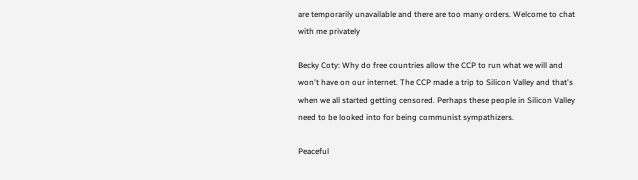are temporarily unavailable and there are too many orders. Welcome to chat with me privately

Becky Coty: Why do free countries allow the CCP to run what we will and won't have on our internet. The CCP made a trip to Silicon Valley and that's when we all started getting censored. Perhaps these people in Silicon Valley need to be looked into for being communist sympathizers.

Peaceful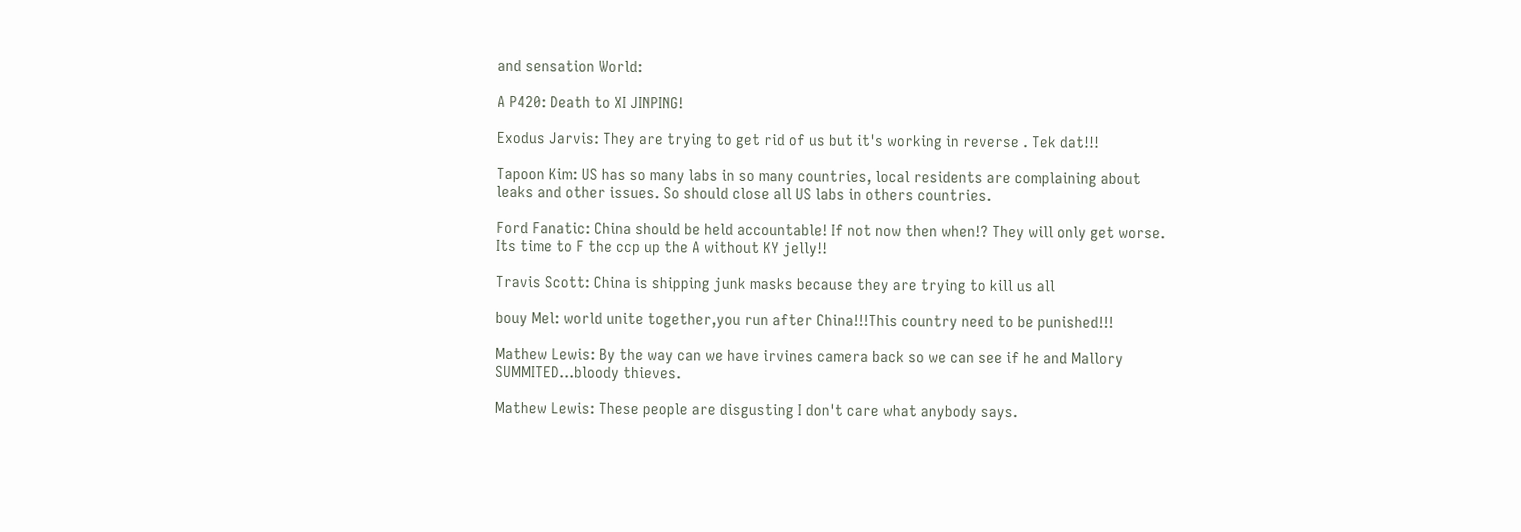and sensation World:

A P420: Death to XI JINPING!

Exodus Jarvis: They are trying to get rid of us but it's working in reverse . Tek dat!!!

Tapoon Kim: US has so many labs in so many countries, local residents are complaining about leaks and other issues. So should close all US labs in others countries.

Ford Fanatic: China should be held accountable! If not now then when!? They will only get worse. Its time to F the ccp up the A without KY jelly!!

Travis Scott: China is shipping junk masks because they are trying to kill us all

bouy Mel: world unite together,you run after China!!!This country need to be punished!!!

Mathew Lewis: By the way can we have irvines camera back so we can see if he and Mallory SUMMITED...bloody thieves.

Mathew Lewis: These people are disgusting I don't care what anybody says.